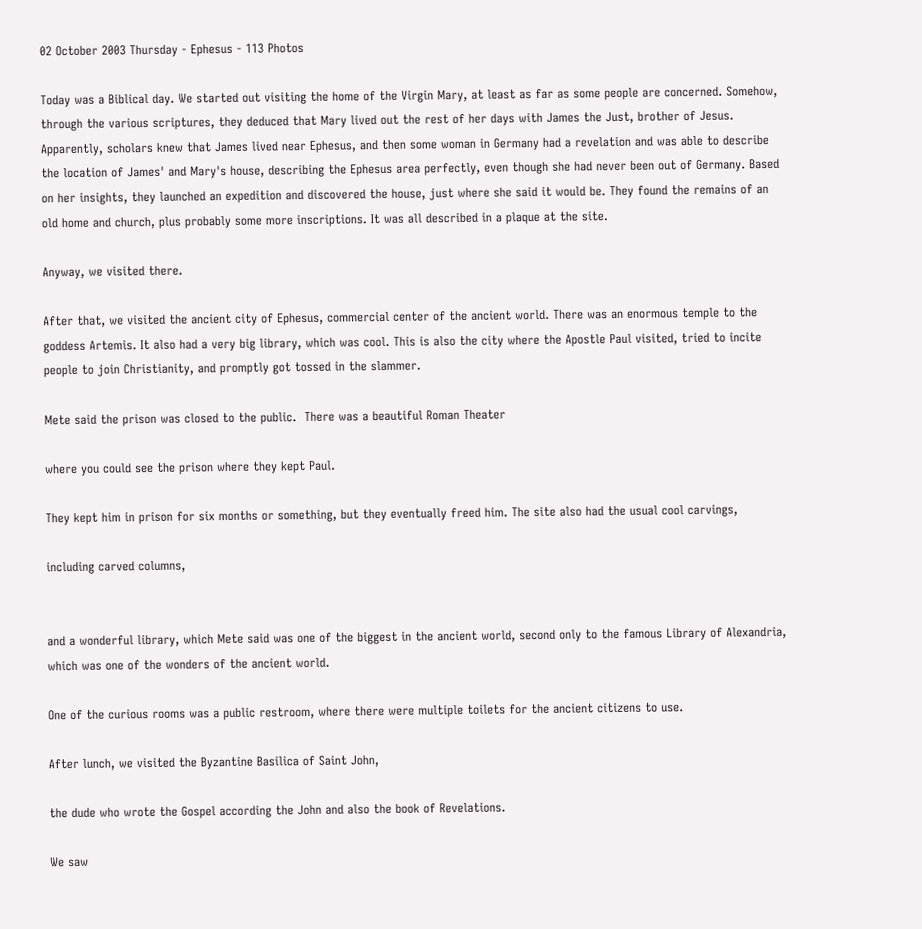02 October 2003 Thursday - Ephesus - 113 Photos

Today was a Biblical day. We started out visiting the home of the Virgin Mary, at least as far as some people are concerned. Somehow, through the various scriptures, they deduced that Mary lived out the rest of her days with James the Just, brother of Jesus. Apparently, scholars knew that James lived near Ephesus, and then some woman in Germany had a revelation and was able to describe the location of James' and Mary's house, describing the Ephesus area perfectly, even though she had never been out of Germany. Based on her insights, they launched an expedition and discovered the house, just where she said it would be. They found the remains of an old home and church, plus probably some more inscriptions. It was all described in a plaque at the site.

Anyway, we visited there.

After that, we visited the ancient city of Ephesus, commercial center of the ancient world. There was an enormous temple to the goddess Artemis. It also had a very big library, which was cool. This is also the city where the Apostle Paul visited, tried to incite people to join Christianity, and promptly got tossed in the slammer.

Mete said the prison was closed to the public.  There was a beautiful Roman Theater

where you could see the prison where they kept Paul.

They kept him in prison for six months or something, but they eventually freed him. The site also had the usual cool carvings,

including carved columns,


and a wonderful library, which Mete said was one of the biggest in the ancient world, second only to the famous Library of Alexandria, which was one of the wonders of the ancient world.

One of the curious rooms was a public restroom, where there were multiple toilets for the ancient citizens to use.

After lunch, we visited the Byzantine Basilica of Saint John,

the dude who wrote the Gospel according the John and also the book of Revelations.

We saw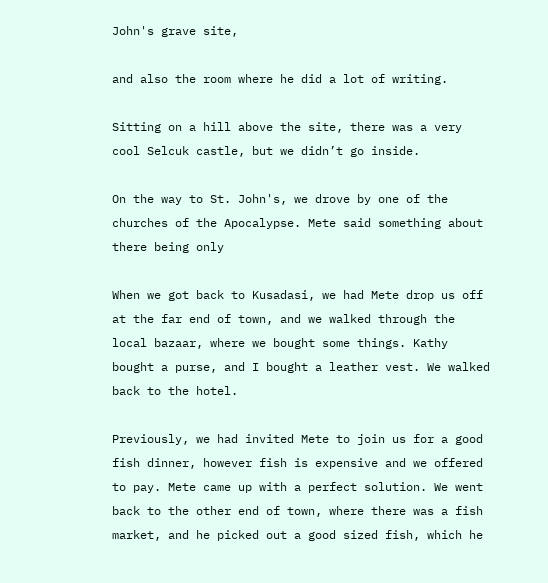John's grave site,

and also the room where he did a lot of writing.

Sitting on a hill above the site, there was a very cool Selcuk castle, but we didn’t go inside.

On the way to St. John's, we drove by one of the churches of the Apocalypse. Mete said something about there being only

When we got back to Kusadasi, we had Mete drop us off at the far end of town, and we walked through the local bazaar, where we bought some things. Kathy bought a purse, and I bought a leather vest. We walked back to the hotel.

Previously, we had invited Mete to join us for a good fish dinner, however fish is expensive and we offered to pay. Mete came up with a perfect solution. We went back to the other end of town, where there was a fish market, and he picked out a good sized fish, which he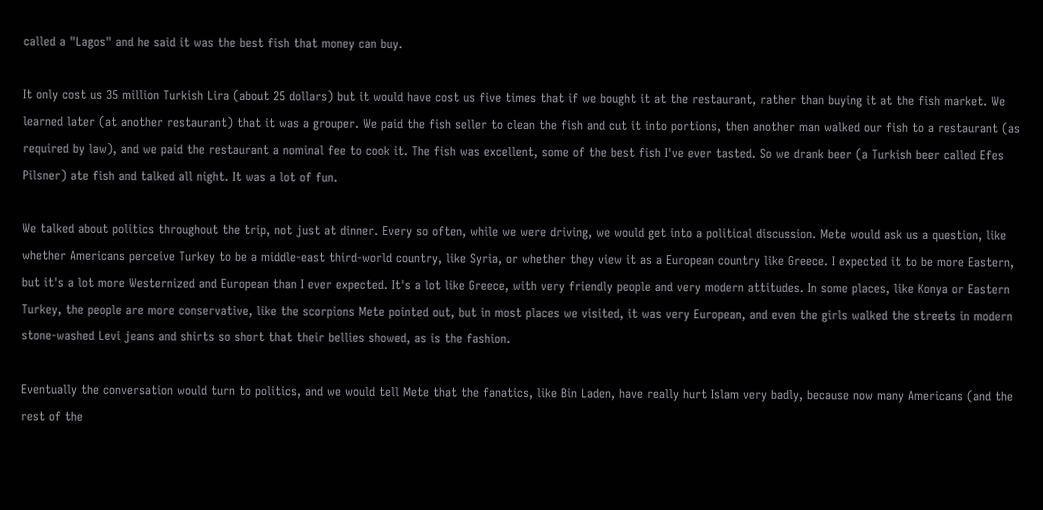called a "Lagos" and he said it was the best fish that money can buy.

It only cost us 35 million Turkish Lira (about 25 dollars) but it would have cost us five times that if we bought it at the restaurant, rather than buying it at the fish market. We learned later (at another restaurant) that it was a grouper. We paid the fish seller to clean the fish and cut it into portions, then another man walked our fish to a restaurant (as required by law), and we paid the restaurant a nominal fee to cook it. The fish was excellent, some of the best fish I've ever tasted. So we drank beer (a Turkish beer called Efes Pilsner) ate fish and talked all night. It was a lot of fun.

We talked about politics throughout the trip, not just at dinner. Every so often, while we were driving, we would get into a political discussion. Mete would ask us a question, like whether Americans perceive Turkey to be a middle-east third-world country, like Syria, or whether they view it as a European country like Greece. I expected it to be more Eastern, but it's a lot more Westernized and European than I ever expected. It's a lot like Greece, with very friendly people and very modern attitudes. In some places, like Konya or Eastern Turkey, the people are more conservative, like the scorpions Mete pointed out, but in most places we visited, it was very European, and even the girls walked the streets in modern stone-washed Levi jeans and shirts so short that their bellies showed, as is the fashion.

Eventually the conversation would turn to politics, and we would tell Mete that the fanatics, like Bin Laden, have really hurt Islam very badly, because now many Americans (and the rest of the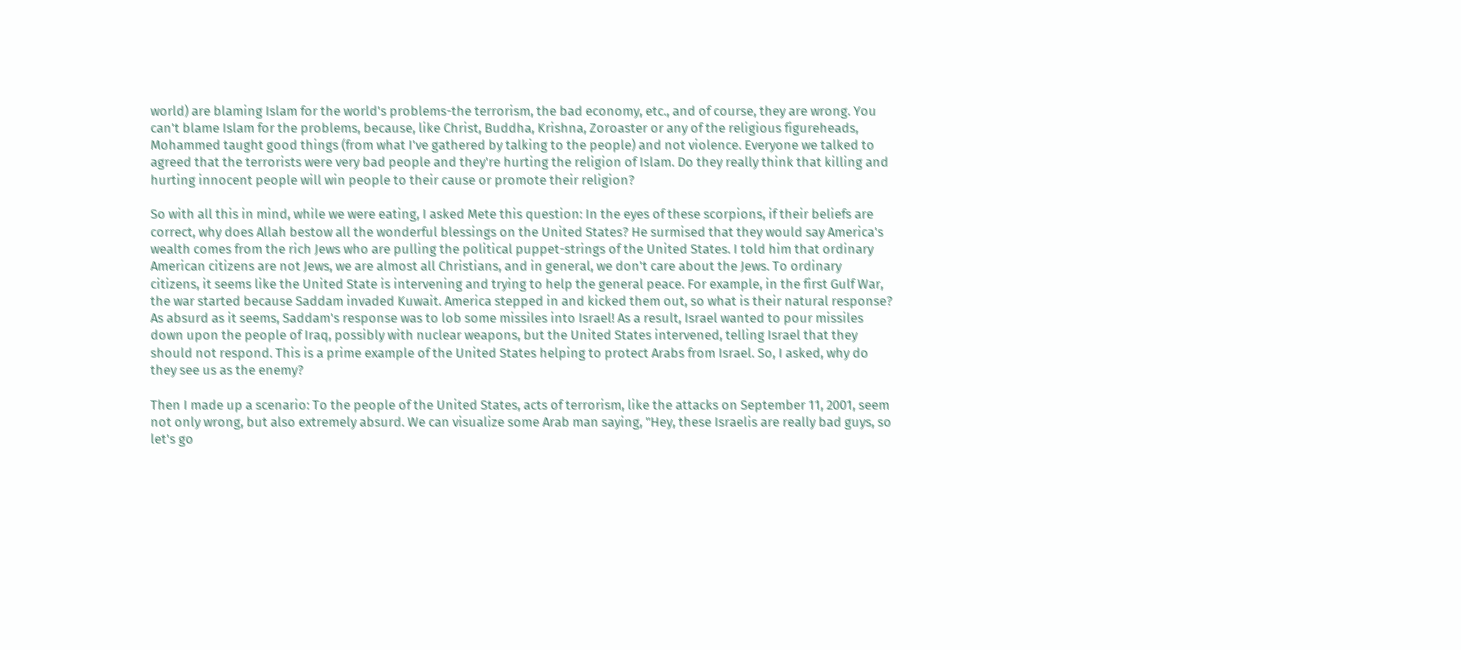world) are blaming Islam for the world's problems-the terrorism, the bad economy, etc., and of course, they are wrong. You can't blame Islam for the problems, because, like Christ, Buddha, Krishna, Zoroaster or any of the religious figureheads, Mohammed taught good things (from what I've gathered by talking to the people) and not violence. Everyone we talked to agreed that the terrorists were very bad people and they're hurting the religion of Islam. Do they really think that killing and hurting innocent people will win people to their cause or promote their religion?

So with all this in mind, while we were eating, I asked Mete this question: In the eyes of these scorpions, if their beliefs are correct, why does Allah bestow all the wonderful blessings on the United States? He surmised that they would say America's wealth comes from the rich Jews who are pulling the political puppet-strings of the United States. I told him that ordinary American citizens are not Jews, we are almost all Christians, and in general, we don't care about the Jews. To ordinary citizens, it seems like the United State is intervening and trying to help the general peace. For example, in the first Gulf War, the war started because Saddam invaded Kuwait. America stepped in and kicked them out, so what is their natural response? As absurd as it seems, Saddam's response was to lob some missiles into Israel! As a result, Israel wanted to pour missiles down upon the people of Iraq, possibly with nuclear weapons, but the United States intervened, telling Israel that they should not respond. This is a prime example of the United States helping to protect Arabs from Israel. So, I asked, why do they see us as the enemy?

Then I made up a scenario: To the people of the United States, acts of terrorism, like the attacks on September 11, 2001, seem not only wrong, but also extremely absurd. We can visualize some Arab man saying, "Hey, these Israelis are really bad guys, so let's go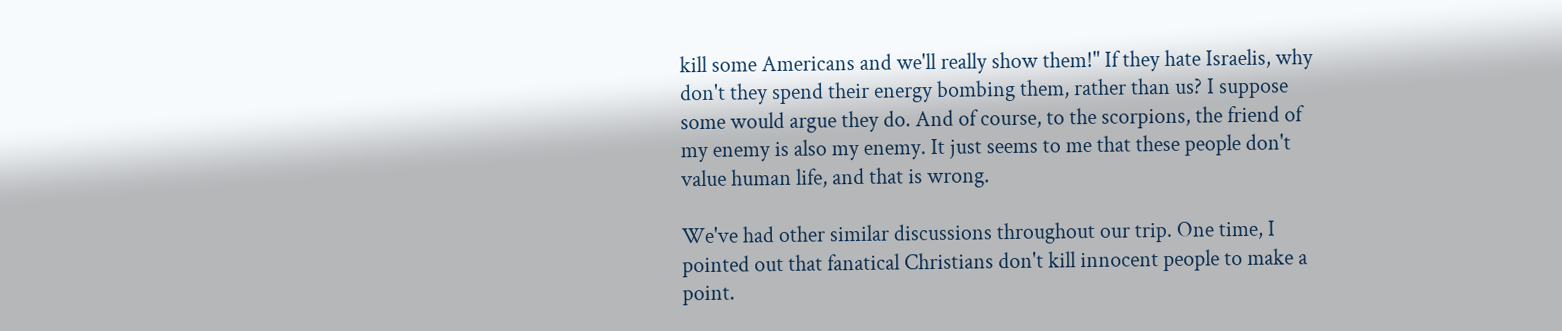kill some Americans and we'll really show them!" If they hate Israelis, why don't they spend their energy bombing them, rather than us? I suppose some would argue they do. And of course, to the scorpions, the friend of my enemy is also my enemy. It just seems to me that these people don't value human life, and that is wrong.

We've had other similar discussions throughout our trip. One time, I pointed out that fanatical Christians don't kill innocent people to make a point.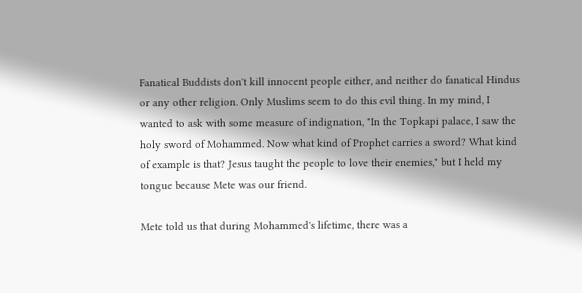Fanatical Buddists don't kill innocent people either, and neither do fanatical Hindus or any other religion. Only Muslims seem to do this evil thing. In my mind, I wanted to ask with some measure of indignation, "In the Topkapi palace, I saw the holy sword of Mohammed. Now what kind of Prophet carries a sword? What kind of example is that? Jesus taught the people to love their enemies," but I held my tongue because Mete was our friend.

Mete told us that during Mohammed's lifetime, there was a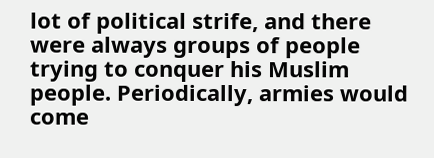lot of political strife, and there were always groups of people trying to conquer his Muslim people. Periodically, armies would come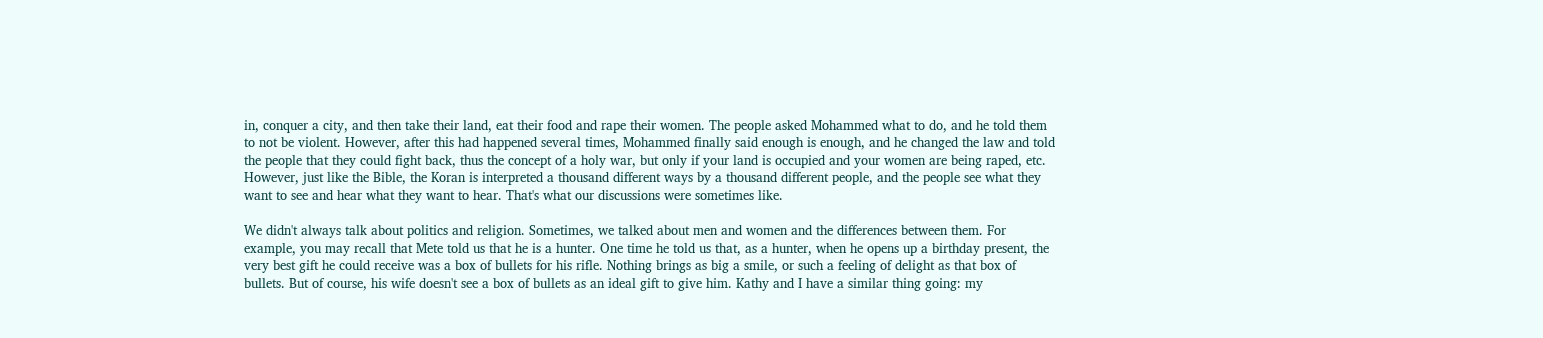in, conquer a city, and then take their land, eat their food and rape their women. The people asked Mohammed what to do, and he told them to not be violent. However, after this had happened several times, Mohammed finally said enough is enough, and he changed the law and told the people that they could fight back, thus the concept of a holy war, but only if your land is occupied and your women are being raped, etc. However, just like the Bible, the Koran is interpreted a thousand different ways by a thousand different people, and the people see what they want to see and hear what they want to hear. That's what our discussions were sometimes like.

We didn't always talk about politics and religion. Sometimes, we talked about men and women and the differences between them. For example, you may recall that Mete told us that he is a hunter. One time he told us that, as a hunter, when he opens up a birthday present, the very best gift he could receive was a box of bullets for his rifle. Nothing brings as big a smile, or such a feeling of delight as that box of bullets. But of course, his wife doesn't see a box of bullets as an ideal gift to give him. Kathy and I have a similar thing going: my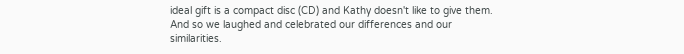ideal gift is a compact disc (CD) and Kathy doesn't like to give them. And so we laughed and celebrated our differences and our similarities.